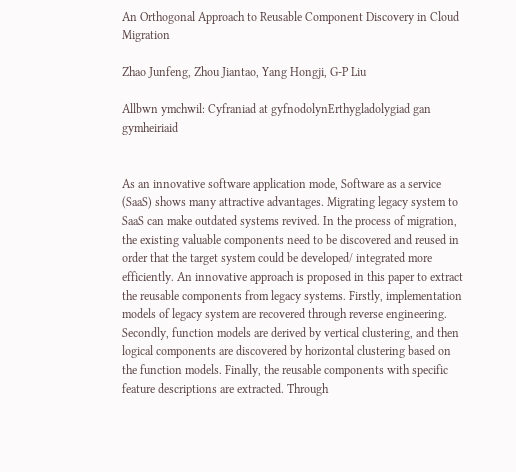An Orthogonal Approach to Reusable Component Discovery in Cloud Migration

Zhao Junfeng, Zhou Jiantao, Yang Hongji, G-P Liu

Allbwn ymchwil: Cyfraniad at gyfnodolynErthygladolygiad gan gymheiriaid


As an innovative software application mode, Software as a service (SaaS) shows many attractive advantages. Migrating legacy system to SaaS can make outdated systems revived. In the process of migration, the existing valuable components need to be discovered and reused in order that the target system could be developed/ integrated more efficiently. An innovative approach is proposed in this paper to extract the reusable components from legacy systems. Firstly, implementation models of legacy system are recovered through reverse engineering. Secondly, function models are derived by vertical clustering, and then logical components are discovered by horizontal clustering based on the function models. Finally, the reusable components with specific feature descriptions are extracted. Through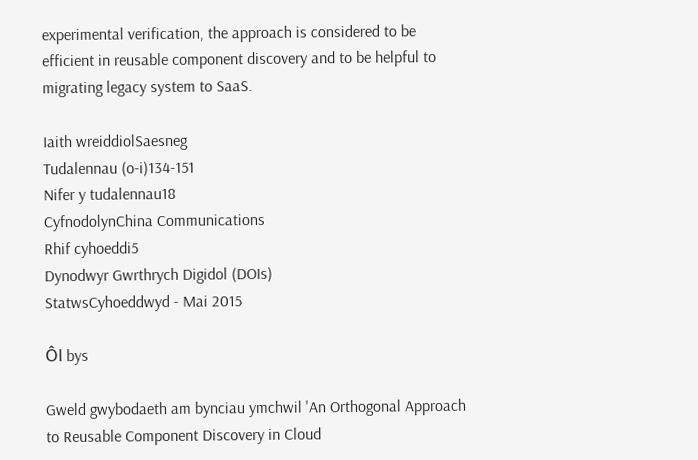experimental verification, the approach is considered to be efficient in reusable component discovery and to be helpful to migrating legacy system to SaaS.

Iaith wreiddiolSaesneg
Tudalennau (o-i)134-151
Nifer y tudalennau18
CyfnodolynChina Communications
Rhif cyhoeddi5
Dynodwyr Gwrthrych Digidol (DOIs)
StatwsCyhoeddwyd - Mai 2015

Ôl bys

Gweld gwybodaeth am bynciau ymchwil 'An Orthogonal Approach to Reusable Component Discovery in Cloud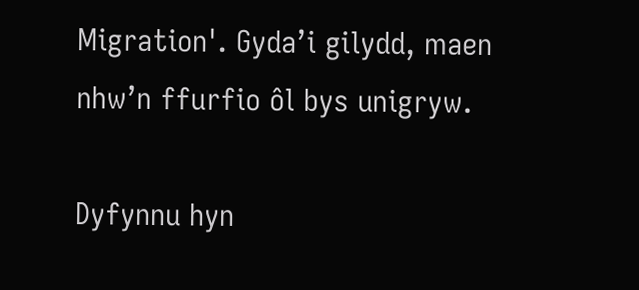Migration'. Gyda’i gilydd, maen nhw’n ffurfio ôl bys unigryw.

Dyfynnu hyn